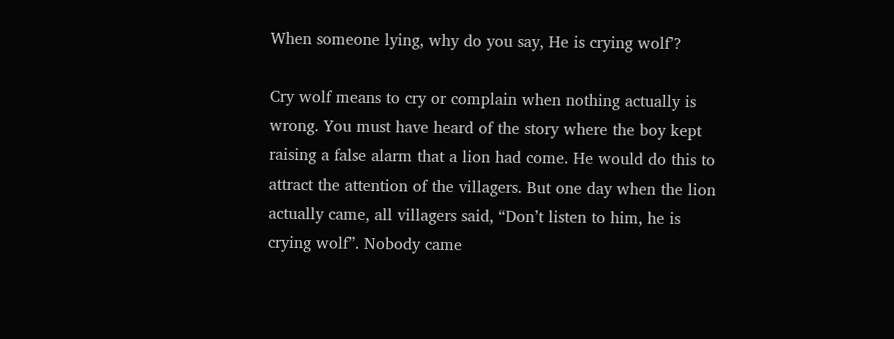When someone lying, why do you say, He is crying wolf’?

Cry wolf means to cry or complain when nothing actually is wrong. You must have heard of the story where the boy kept raising a false alarm that a lion had come. He would do this to attract the attention of the villagers. But one day when the lion actually came, all villagers said, “Don’t listen to him, he is crying wolf”. Nobody came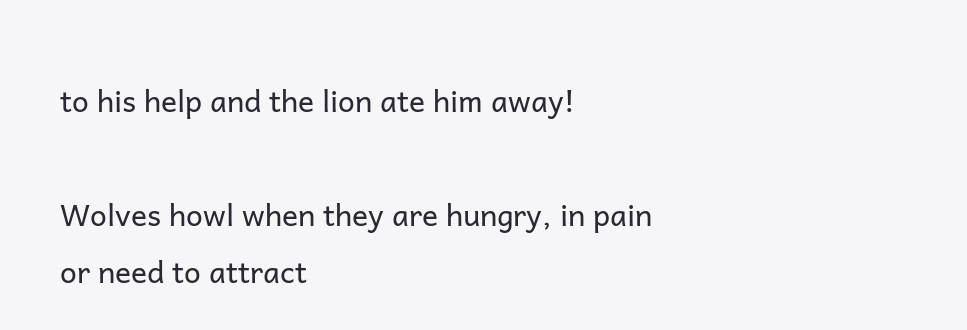to his help and the lion ate him away!

Wolves howl when they are hungry, in pain or need to attract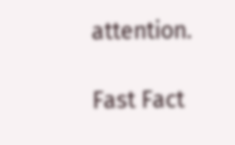attention.

Fast Fact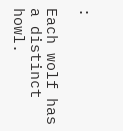:

Each wolf has a distinct howl.